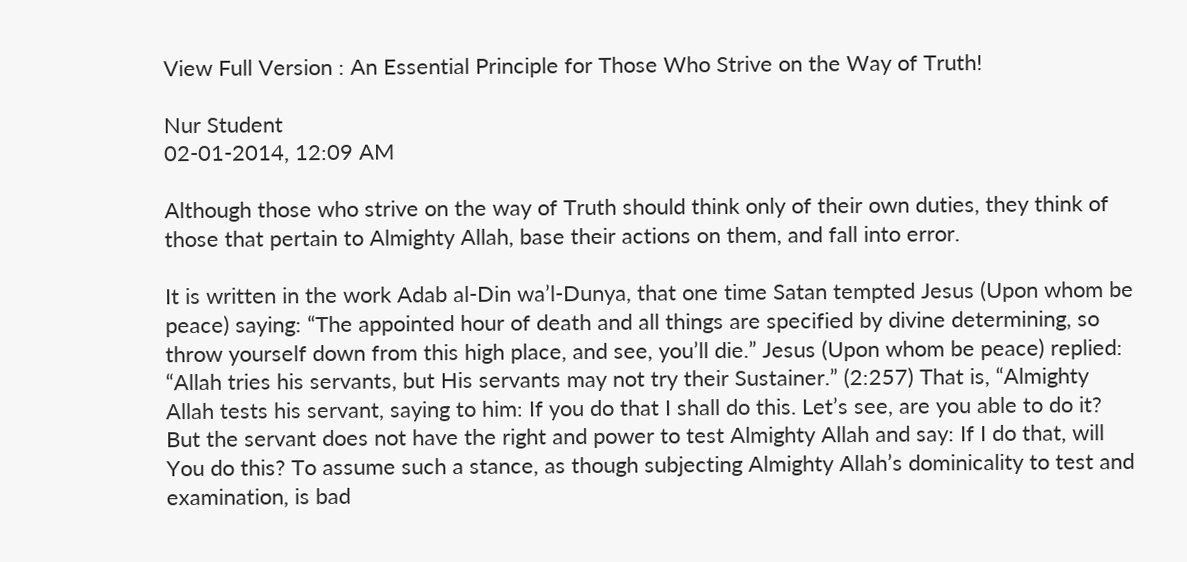View Full Version : An Essential Principle for Those Who Strive on the Way of Truth!

Nur Student
02-01-2014, 12:09 AM

Although those who strive on the way of Truth should think only of their own duties, they think of those that pertain to Almighty Allah, base their actions on them, and fall into error.

It is written in the work Adab al-Din wa’l-Dunya, that one time Satan tempted Jesus (Upon whom be peace) saying: “The appointed hour of death and all things are specified by divine determining, so throw yourself down from this high place, and see, you’ll die.” Jesus (Upon whom be peace) replied: “Allah tries his servants, but His servants may not try their Sustainer.” (2:257) That is, “Almighty Allah tests his servant, saying to him: If you do that I shall do this. Let’s see, are you able to do it? But the servant does not have the right and power to test Almighty Allah and say: If I do that, will You do this? To assume such a stance, as though subjecting Almighty Allah’s dominicality to test and examination, is bad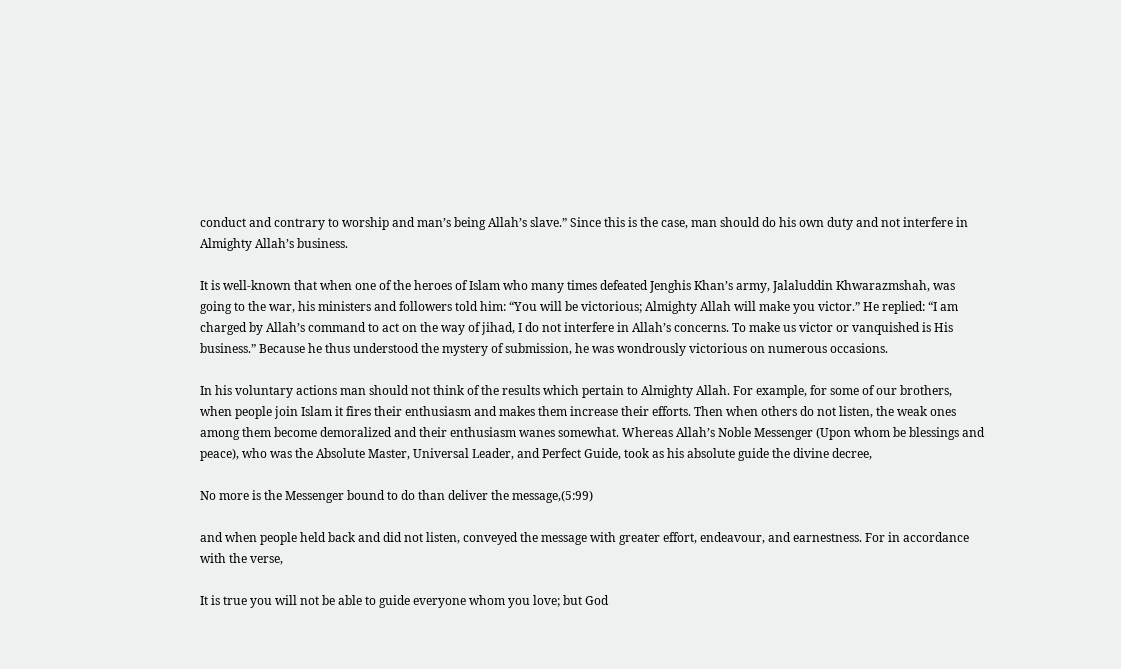conduct and contrary to worship and man’s being Allah’s slave.” Since this is the case, man should do his own duty and not interfere in Almighty Allah’s business.

It is well-known that when one of the heroes of Islam who many times defeated Jenghis Khan’s army, Jalaluddin Khwarazmshah, was going to the war, his ministers and followers told him: “You will be victorious; Almighty Allah will make you victor.” He replied: “I am charged by Allah’s command to act on the way of jihad, I do not interfere in Allah’s concerns. To make us victor or vanquished is His business.” Because he thus understood the mystery of submission, he was wondrously victorious on numerous occasions.

In his voluntary actions man should not think of the results which pertain to Almighty Allah. For example, for some of our brothers, when people join Islam it fires their enthusiasm and makes them increase their efforts. Then when others do not listen, the weak ones among them become demoralized and their enthusiasm wanes somewhat. Whereas Allah’s Noble Messenger (Upon whom be blessings and peace), who was the Absolute Master, Universal Leader, and Perfect Guide, took as his absolute guide the divine decree,

No more is the Messenger bound to do than deliver the message,(5:99)

and when people held back and did not listen, conveyed the message with greater effort, endeavour, and earnestness. For in accordance with the verse,

It is true you will not be able to guide everyone whom you love; but God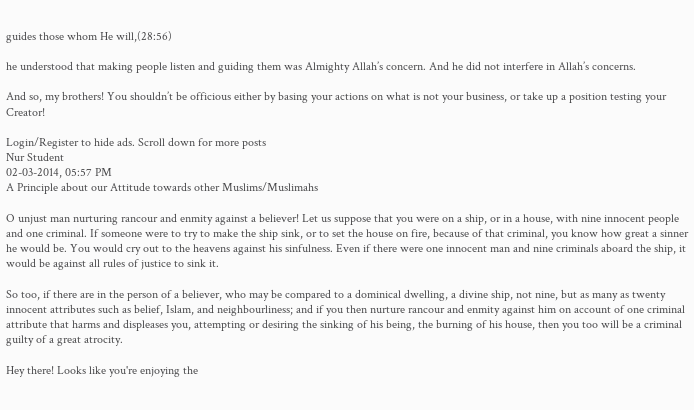guides those whom He will,(28:56)

he understood that making people listen and guiding them was Almighty Allah’s concern. And he did not interfere in Allah’s concerns.

And so, my brothers! You shouldn’t be officious either by basing your actions on what is not your business, or take up a position testing your Creator!

Login/Register to hide ads. Scroll down for more posts
Nur Student
02-03-2014, 05:57 PM
A Principle about our Attitude towards other Muslims/Muslimahs

O unjust man nurturing rancour and enmity against a believer! Let us suppose that you were on a ship, or in a house, with nine innocent people and one criminal. If someone were to try to make the ship sink, or to set the house on fire, because of that criminal, you know how great a sinner he would be. You would cry out to the heavens against his sinfulness. Even if there were one innocent man and nine criminals aboard the ship, it would be against all rules of justice to sink it.

So too, if there are in the person of a believer, who may be compared to a dominical dwelling, a divine ship, not nine, but as many as twenty innocent attributes such as belief, Islam, and neighbourliness; and if you then nurture rancour and enmity against him on account of one criminal attribute that harms and displeases you, attempting or desiring the sinking of his being, the burning of his house, then you too will be a criminal guilty of a great atrocity.

Hey there! Looks like you're enjoying the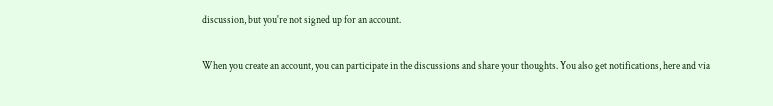discussion, but you're not signed up for an account.

When you create an account, you can participate in the discussions and share your thoughts. You also get notifications, here and via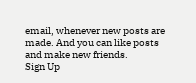email, whenever new posts are made. And you can like posts and make new friends.
Sign Up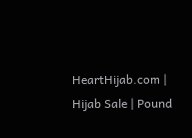HeartHijab.com | Hijab Sale | Pound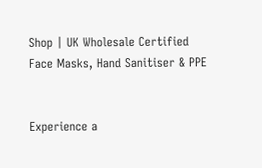Shop | UK Wholesale Certified Face Masks, Hand Sanitiser & PPE


Experience a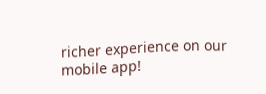richer experience on our mobile app!